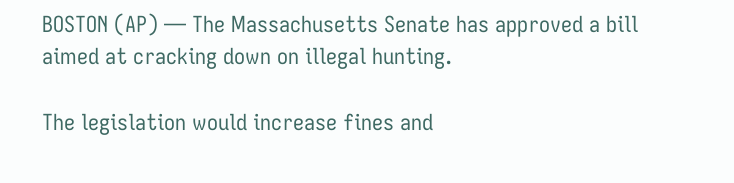BOSTON (AP) — The Massachusetts Senate has approved a bill aimed at cracking down on illegal hunting.

The legislation would increase fines and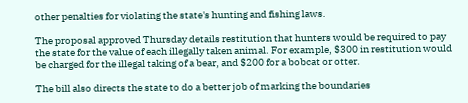other penalties for violating the state's hunting and fishing laws.

The proposal approved Thursday details restitution that hunters would be required to pay the state for the value of each illegally taken animal. For example, $300 in restitution would be charged for the illegal taking of a bear, and $200 for a bobcat or otter.

The bill also directs the state to do a better job of marking the boundaries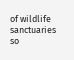of wildlife sanctuaries so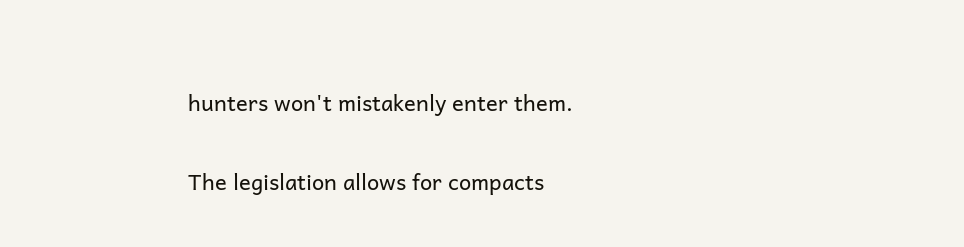hunters won't mistakenly enter them.

The legislation allows for compacts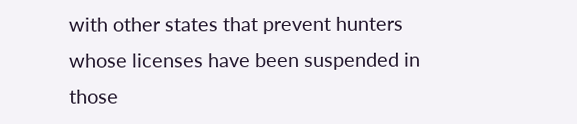with other states that prevent hunters whose licenses have been suspended in those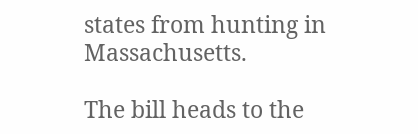states from hunting in Massachusetts.

The bill heads to the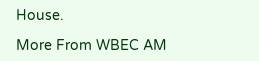House.

More From WBEC AM